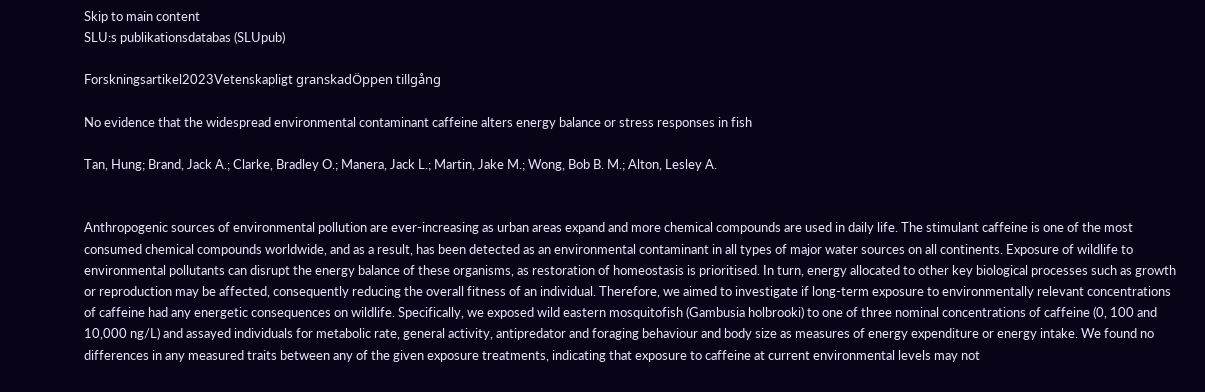Skip to main content
SLU:s publikationsdatabas (SLUpub)

Forskningsartikel2023Vetenskapligt granskadÖppen tillgång

No evidence that the widespread environmental contaminant caffeine alters energy balance or stress responses in fish

Tan, Hung; Brand, Jack A.; Clarke, Bradley O.; Manera, Jack L.; Martin, Jake M.; Wong, Bob B. M.; Alton, Lesley A.


Anthropogenic sources of environmental pollution are ever-increasing as urban areas expand and more chemical compounds are used in daily life. The stimulant caffeine is one of the most consumed chemical compounds worldwide, and as a result, has been detected as an environmental contaminant in all types of major water sources on all continents. Exposure of wildlife to environmental pollutants can disrupt the energy balance of these organisms, as restoration of homeostasis is prioritised. In turn, energy allocated to other key biological processes such as growth or reproduction may be affected, consequently reducing the overall fitness of an individual. Therefore, we aimed to investigate if long-term exposure to environmentally relevant concentrations of caffeine had any energetic consequences on wildlife. Specifically, we exposed wild eastern mosquitofish (Gambusia holbrooki) to one of three nominal concentrations of caffeine (0, 100 and 10,000 ng/L) and assayed individuals for metabolic rate, general activity, antipredator and foraging behaviour and body size as measures of energy expenditure or energy intake. We found no differences in any measured traits between any of the given exposure treatments, indicating that exposure to caffeine at current environmental levels may not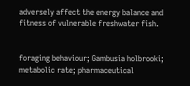adversely affect the energy balance and fitness of vulnerable freshwater fish.


foraging behaviour; Gambusia holbrooki; metabolic rate; pharmaceutical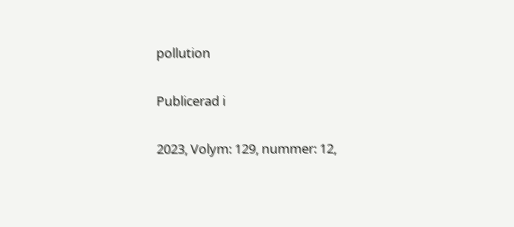pollution

Publicerad i

2023, Volym: 129, nummer: 12,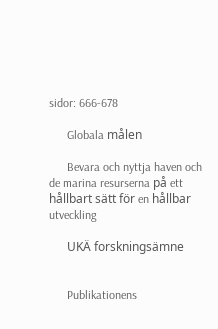sidor: 666-678

      Globala målen

      Bevara och nyttja haven och de marina resurserna på ett hållbart sätt för en hållbar utveckling

      UKÄ forskningsämne


      Publikationens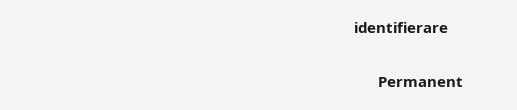identifierare


      Permanent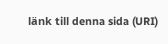länk till denna sida (URI)